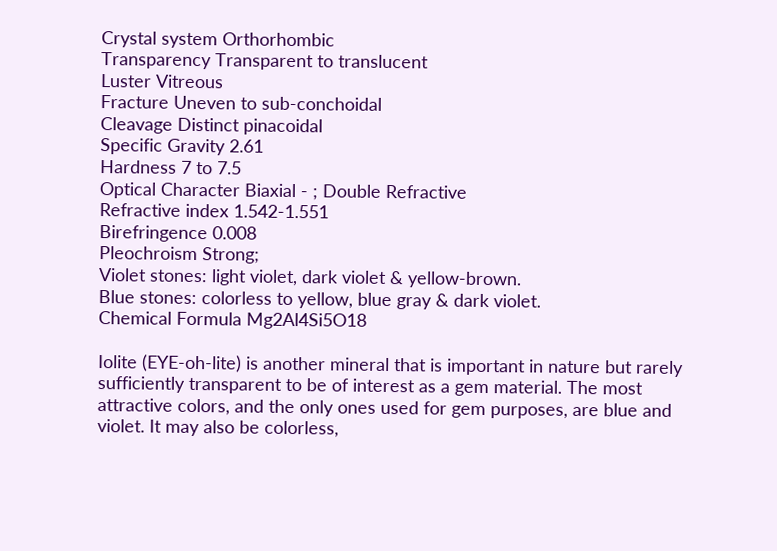Crystal system Orthorhombic
Transparency Transparent to translucent
Luster Vitreous
Fracture Uneven to sub-conchoidal
Cleavage Distinct pinacoidal
Specific Gravity 2.61
Hardness 7 to 7.5
Optical Character Biaxial - ; Double Refractive
Refractive index 1.542-1.551
Birefringence 0.008
Pleochroism Strong;
Violet stones: light violet, dark violet & yellow-brown.
Blue stones: colorless to yellow, blue gray & dark violet.
Chemical Formula Mg2Al4Si5O18

Iolite (EYE-oh-lite) is another mineral that is important in nature but rarely sufficiently transparent to be of interest as a gem material. The most attractive colors, and the only ones used for gem purposes, are blue and violet. It may also be colorless,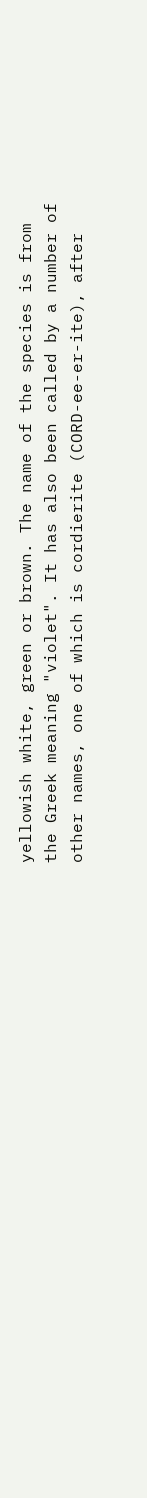yellowish white, green or brown. The name of the species is from the Greek meaning "violet". It has also been called by a number of other names, one of which is cordierite (CORD-ee-er-ite), after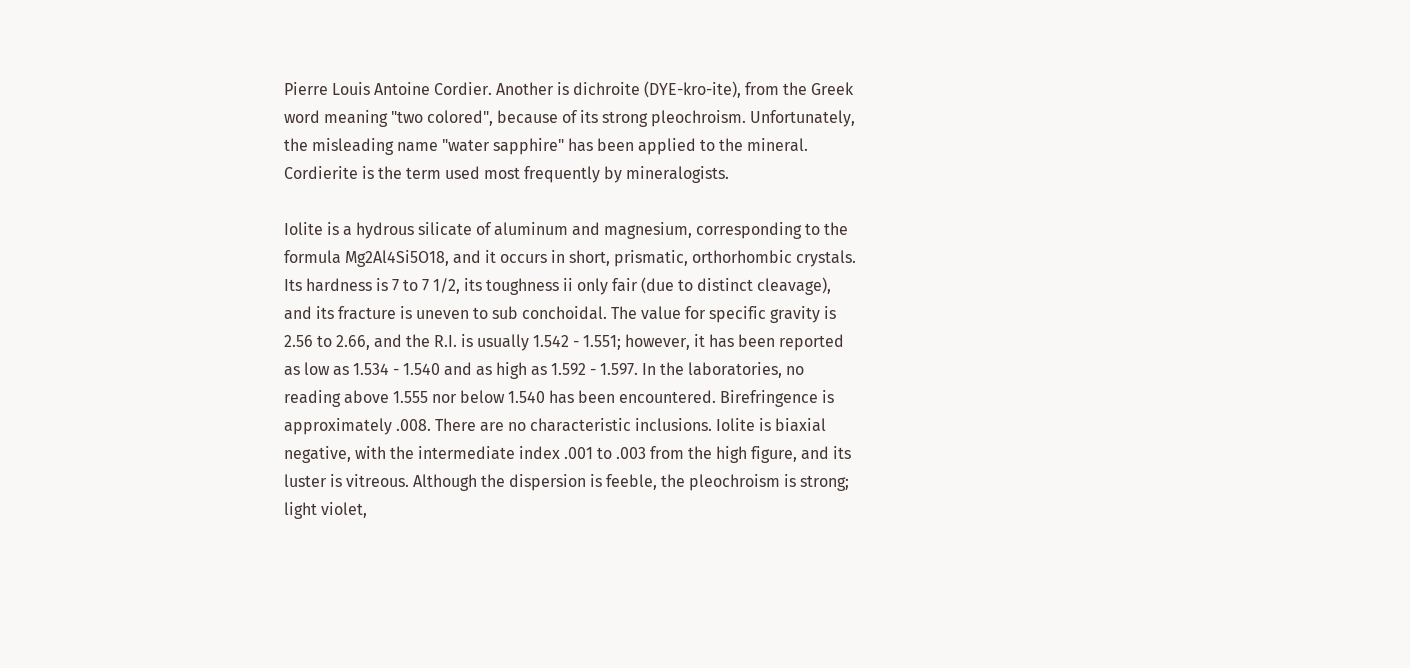Pierre Louis Antoine Cordier. Another is dichroite (DYE-kro-ite), from the Greek word meaning "two colored", because of its strong pleochroism. Unfortunately, the misleading name "water sapphire" has been applied to the mineral. Cordierite is the term used most frequently by mineralogists.

Iolite is a hydrous silicate of aluminum and magnesium, corresponding to the formula Mg2Al4Si5O18, and it occurs in short, prismatic, orthorhombic crystals. Its hardness is 7 to 7 1/2, its toughness ii only fair (due to distinct cleavage), and its fracture is uneven to sub conchoidal. The value for specific gravity is 2.56 to 2.66, and the R.I. is usually 1.542 - 1.551; however, it has been reported as low as 1.534 - 1.540 and as high as 1.592 - 1.597. In the laboratories, no reading above 1.555 nor below 1.540 has been encountered. Birefringence is approximately .008. There are no characteristic inclusions. Iolite is biaxial negative, with the intermediate index .001 to .003 from the high figure, and its luster is vitreous. Although the dispersion is feeble, the pleochroism is strong; light violet,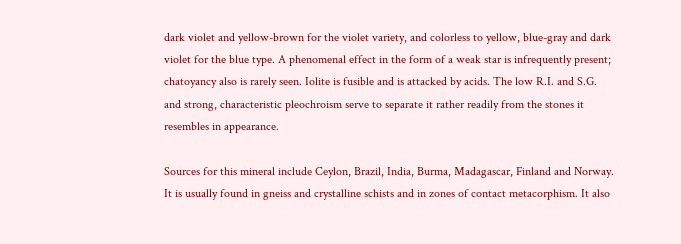dark violet and yellow-brown for the violet variety, and colorless to yellow, blue-gray and dark violet for the blue type. A phenomenal effect in the form of a weak star is infrequently present; chatoyancy also is rarely seen. Iolite is fusible and is attacked by acids. The low R.I. and S.G. and strong, characteristic pleochroism serve to separate it rather readily from the stones it resembles in appearance.

Sources for this mineral include Ceylon, Brazil, India, Burma, Madagascar, Finland and Norway. It is usually found in gneiss and crystalline schists and in zones of contact metacorphism. It also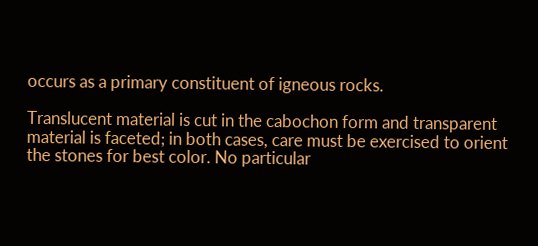occurs as a primary constituent of igneous rocks.

Translucent material is cut in the cabochon form and transparent material is faceted; in both cases, care must be exercised to orient the stones for best color. No particular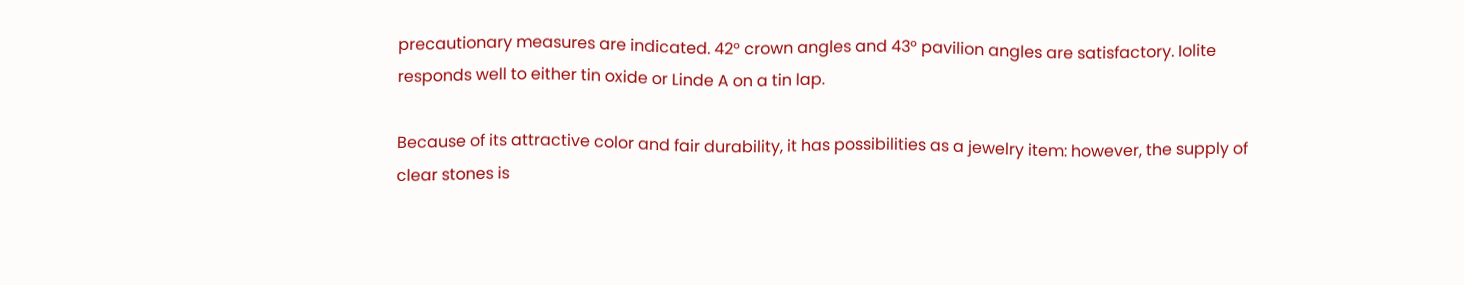precautionary measures are indicated. 42° crown angles and 43° pavilion angles are satisfactory. Iolite responds well to either tin oxide or Linde A on a tin lap.

Because of its attractive color and fair durability, it has possibilities as a jewelry item: however, the supply of clear stones is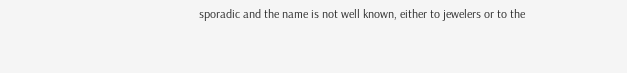sporadic and the name is not well known, either to jewelers or to the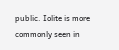public. Iolite is more commonly seen in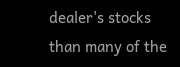dealer's stocks than many of the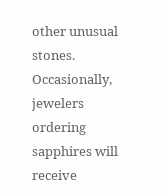other unusual stones. Occasionally, jewelers ordering sapphires will receive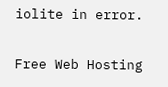iolite in error.

Free Web Hosting